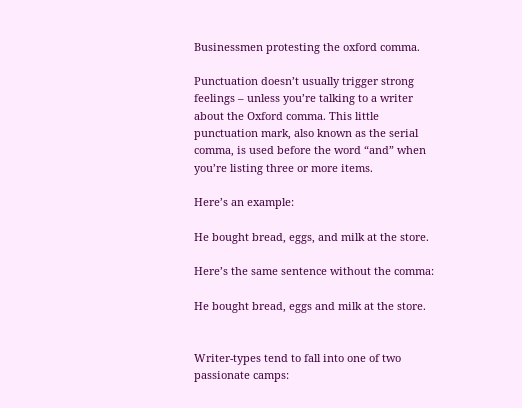Businessmen protesting the oxford comma.

Punctuation doesn’t usually trigger strong feelings – unless you’re talking to a writer about the Oxford comma. This little punctuation mark, also known as the serial comma, is used before the word “and” when you’re listing three or more items.

Here’s an example:

He bought bread, eggs, and milk at the store.

Here’s the same sentence without the comma:

He bought bread, eggs and milk at the store.


Writer-types tend to fall into one of two passionate camps: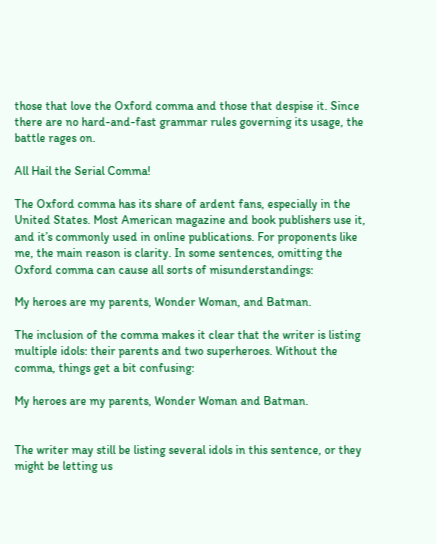those that love the Oxford comma and those that despise it. Since there are no hard-and-fast grammar rules governing its usage, the battle rages on.

All Hail the Serial Comma!

The Oxford comma has its share of ardent fans, especially in the United States. Most American magazine and book publishers use it, and it’s commonly used in online publications. For proponents like me, the main reason is clarity. In some sentences, omitting the Oxford comma can cause all sorts of misunderstandings:

My heroes are my parents, Wonder Woman, and Batman.

The inclusion of the comma makes it clear that the writer is listing multiple idols: their parents and two superheroes. Without the comma, things get a bit confusing:

My heroes are my parents, Wonder Woman and Batman.


The writer may still be listing several idols in this sentence, or they might be letting us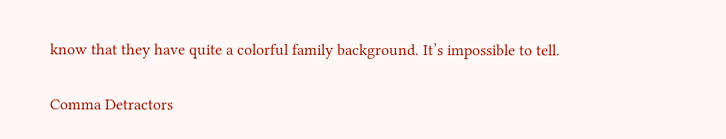know that they have quite a colorful family background. It’s impossible to tell.

Comma Detractors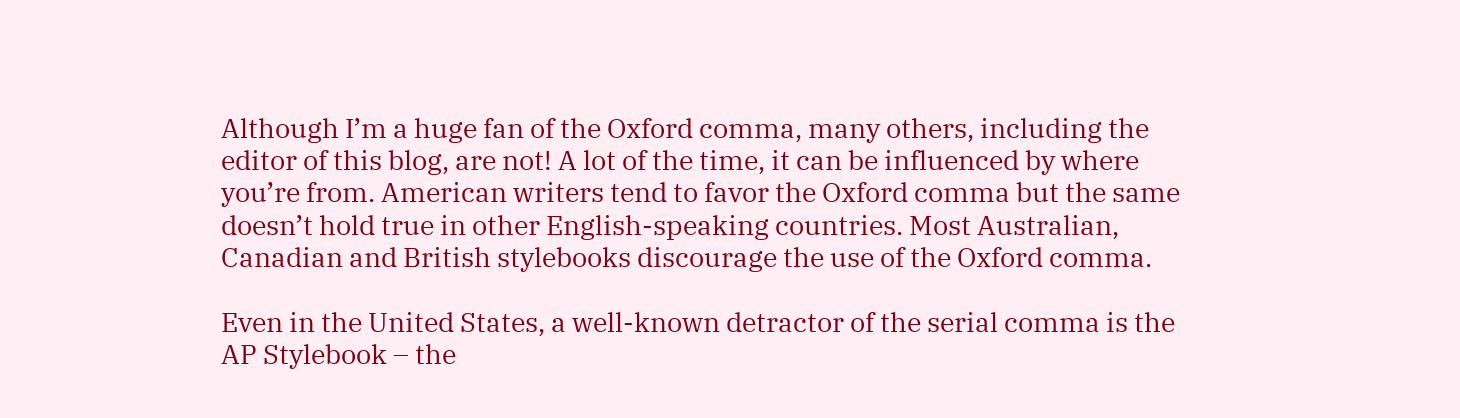Although I’m a huge fan of the Oxford comma, many others, including the editor of this blog, are not! A lot of the time, it can be influenced by where you’re from. American writers tend to favor the Oxford comma but the same doesn’t hold true in other English-speaking countries. Most Australian, Canadian and British stylebooks discourage the use of the Oxford comma.

Even in the United States, a well-known detractor of the serial comma is the AP Stylebook – the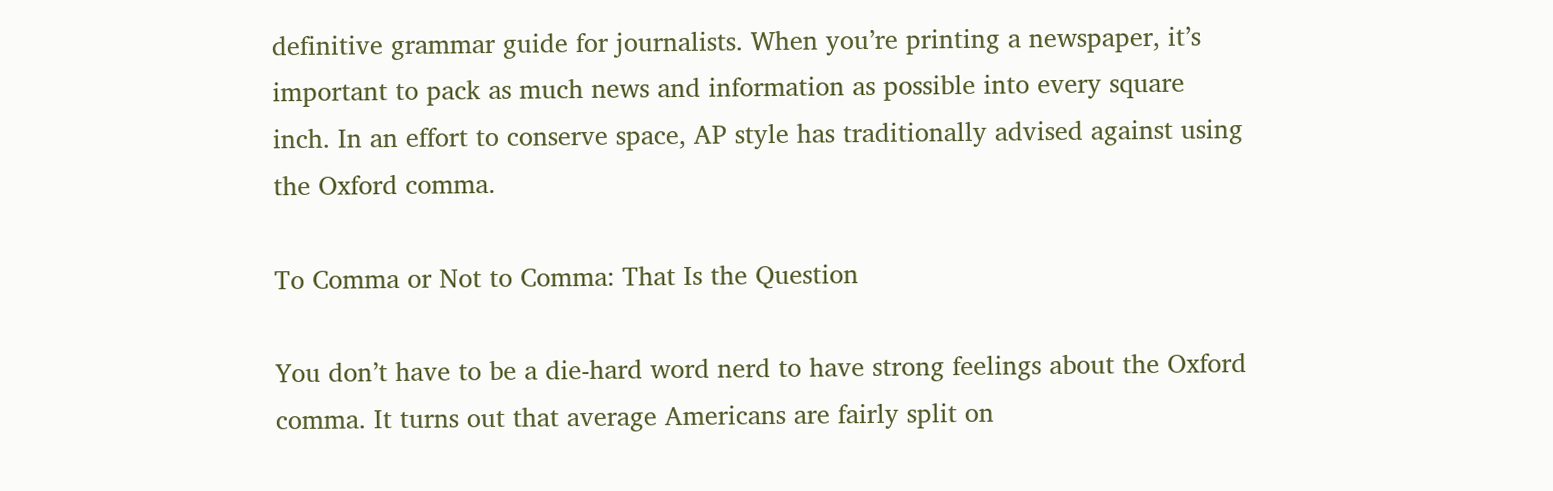definitive grammar guide for journalists. When you’re printing a newspaper, it’s important to pack as much news and information as possible into every square inch. In an effort to conserve space, AP style has traditionally advised against using the Oxford comma.

To Comma or Not to Comma: That Is the Question

You don’t have to be a die-hard word nerd to have strong feelings about the Oxford comma. It turns out that average Americans are fairly split on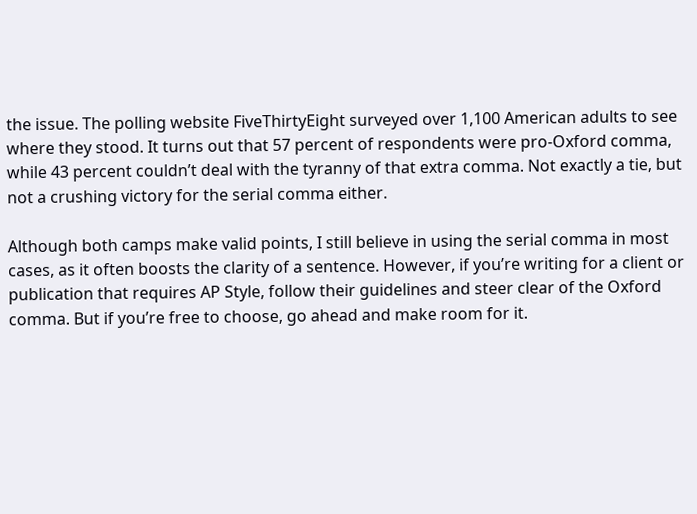the issue. The polling website FiveThirtyEight surveyed over 1,100 American adults to see where they stood. It turns out that 57 percent of respondents were pro-Oxford comma, while 43 percent couldn’t deal with the tyranny of that extra comma. Not exactly a tie, but not a crushing victory for the serial comma either.

Although both camps make valid points, I still believe in using the serial comma in most cases, as it often boosts the clarity of a sentence. However, if you’re writing for a client or publication that requires AP Style, follow their guidelines and steer clear of the Oxford comma. But if you’re free to choose, go ahead and make room for it.